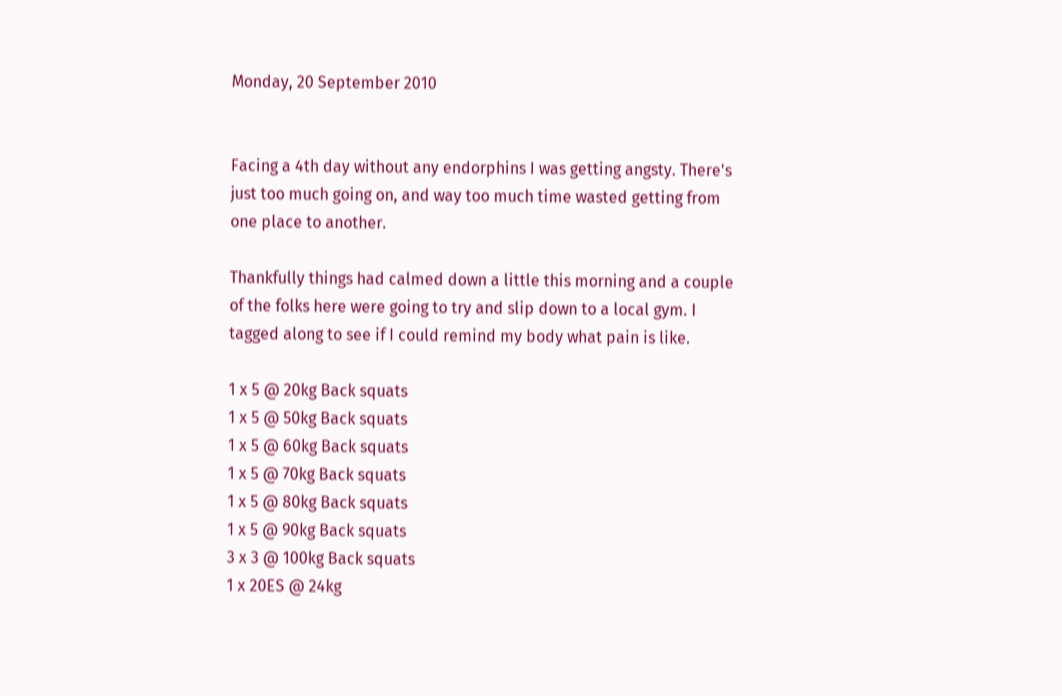Monday, 20 September 2010


Facing a 4th day without any endorphins I was getting angsty. There's just too much going on, and way too much time wasted getting from one place to another.

Thankfully things had calmed down a little this morning and a couple of the folks here were going to try and slip down to a local gym. I tagged along to see if I could remind my body what pain is like.

1 x 5 @ 20kg Back squats
1 x 5 @ 50kg Back squats
1 x 5 @ 60kg Back squats
1 x 5 @ 70kg Back squats
1 x 5 @ 80kg Back squats
1 x 5 @ 90kg Back squats
3 x 3 @ 100kg Back squats
1 x 20ES @ 24kg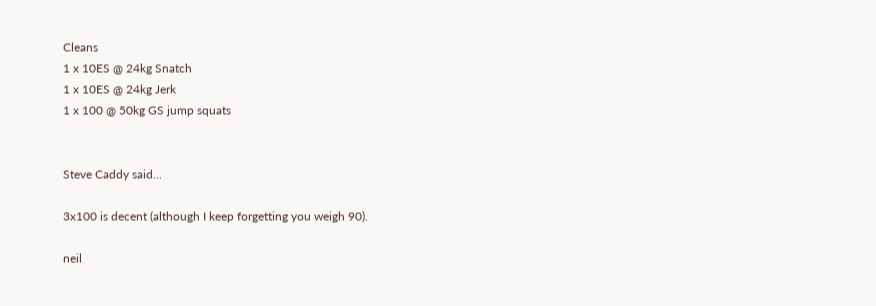Cleans
1 x 10ES @ 24kg Snatch
1 x 10ES @ 24kg Jerk
1 x 100 @ 50kg GS jump squats


Steve Caddy said...

3x100 is decent (although I keep forgetting you weigh 90).

neil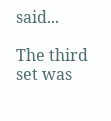said...

The third set was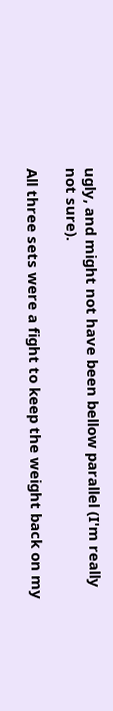ugly, and might not have been bellow parallel (I'm really not sure).

All three sets were a fight to keep the weight back on my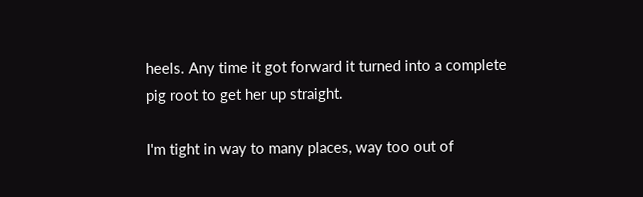heels. Any time it got forward it turned into a complete pig root to get her up straight.

I'm tight in way to many places, way too out of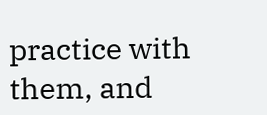practice with them, and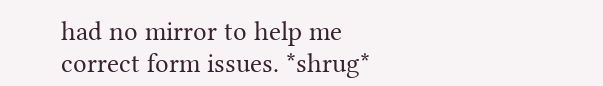had no mirror to help me correct form issues. *shrug*